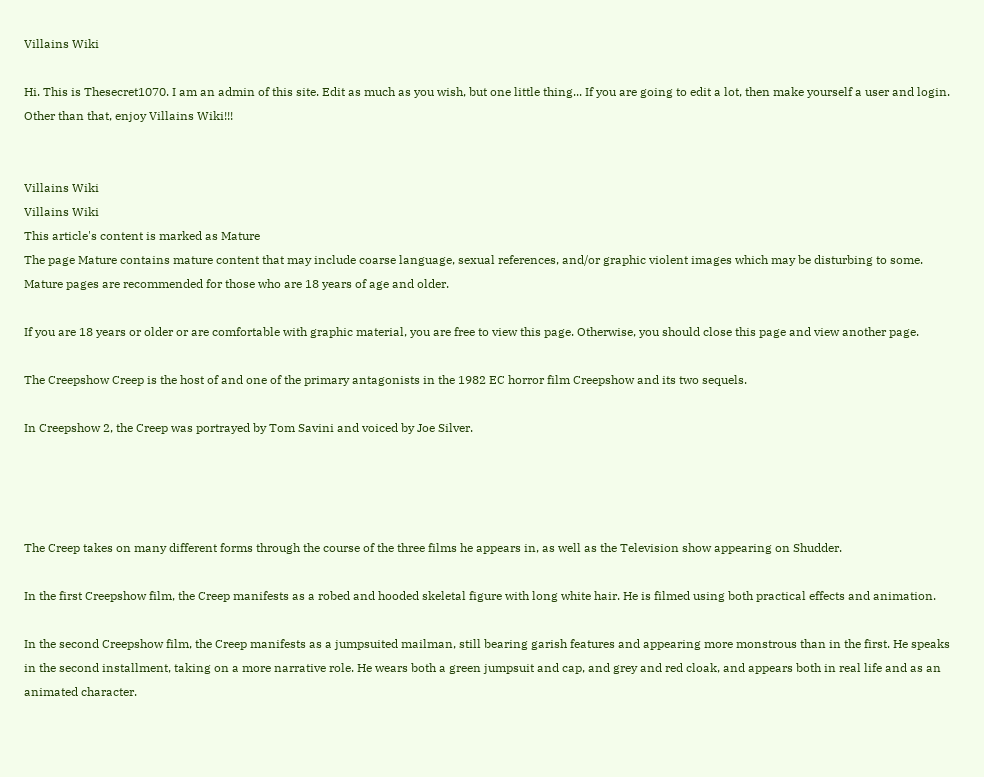Villains Wiki

Hi. This is Thesecret1070. I am an admin of this site. Edit as much as you wish, but one little thing... If you are going to edit a lot, then make yourself a user and login. Other than that, enjoy Villains Wiki!!!


Villains Wiki
Villains Wiki
This article's content is marked as Mature
The page Mature contains mature content that may include coarse language, sexual references, and/or graphic violent images which may be disturbing to some. Mature pages are recommended for those who are 18 years of age and older.

If you are 18 years or older or are comfortable with graphic material, you are free to view this page. Otherwise, you should close this page and view another page.

The Creepshow Creep is the host of and one of the primary antagonists in the 1982 EC horror film Creepshow and its two sequels.

In Creepshow 2, the Creep was portrayed by Tom Savini and voiced by Joe Silver.




The Creep takes on many different forms through the course of the three films he appears in, as well as the Television show appearing on Shudder.

In the first Creepshow film, the Creep manifests as a robed and hooded skeletal figure with long white hair. He is filmed using both practical effects and animation.

In the second Creepshow film, the Creep manifests as a jumpsuited mailman, still bearing garish features and appearing more monstrous than in the first. He speaks in the second installment, taking on a more narrative role. He wears both a green jumpsuit and cap, and grey and red cloak, and appears both in real life and as an animated character.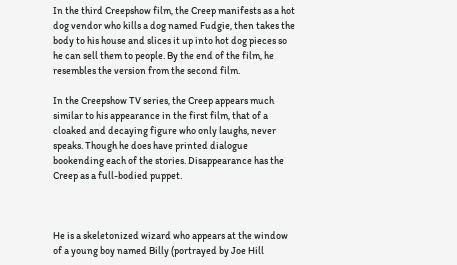In the third Creepshow film, the Creep manifests as a hot dog vendor who kills a dog named Fudgie, then takes the body to his house and slices it up into hot dog pieces so he can sell them to people. By the end of the film, he resembles the version from the second film.

In the Creepshow TV series, the Creep appears much similar to his appearance in the first film, that of a cloaked and decaying figure who only laughs, never speaks. Though he does have printed dialogue bookending each of the stories. Disappearance has the Creep as a full-bodied puppet.



He is a skeletonized wizard who appears at the window of a young boy named Billy (portrayed by Joe Hill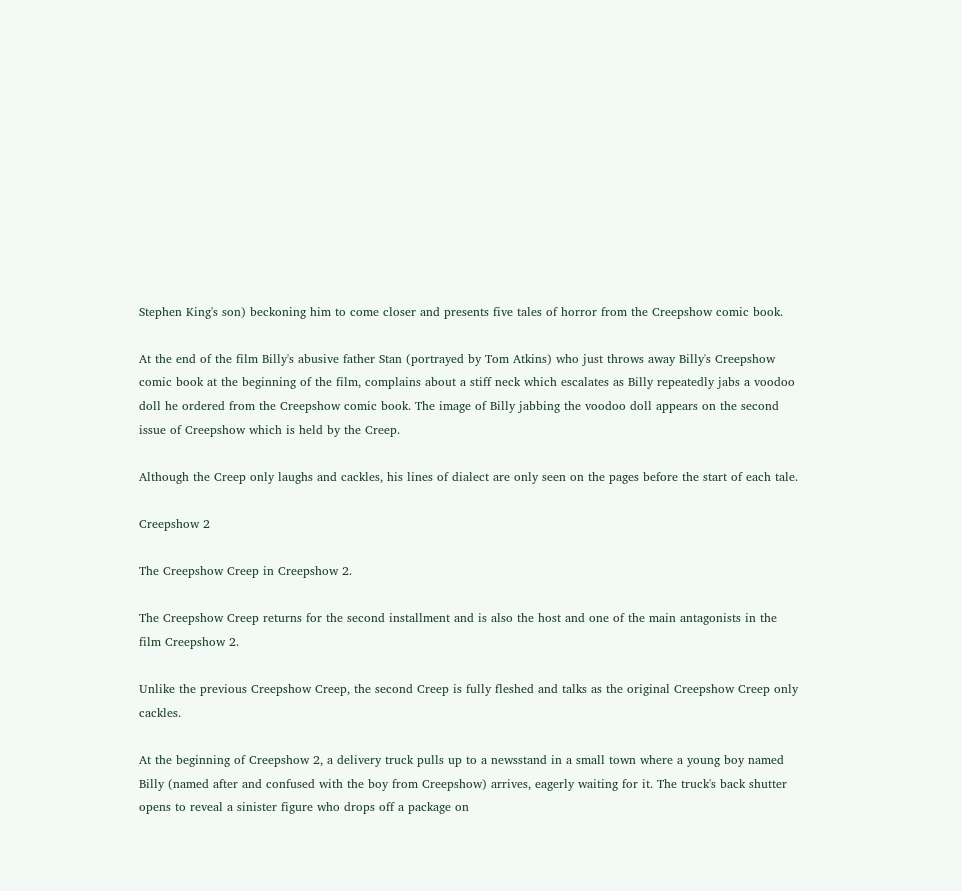Stephen King's son) beckoning him to come closer and presents five tales of horror from the Creepshow comic book.

At the end of the film Billy's abusive father Stan (portrayed by Tom Atkins) who just throws away Billy's Creepshow comic book at the beginning of the film, complains about a stiff neck which escalates as Billy repeatedly jabs a voodoo doll he ordered from the Creepshow comic book. The image of Billy jabbing the voodoo doll appears on the second issue of Creepshow which is held by the Creep.

Although the Creep only laughs and cackles, his lines of dialect are only seen on the pages before the start of each tale.

Creepshow 2

The Creepshow Creep in Creepshow 2.

The Creepshow Creep returns for the second installment and is also the host and one of the main antagonists in the film Creepshow 2.

Unlike the previous Creepshow Creep, the second Creep is fully fleshed and talks as the original Creepshow Creep only cackles.

At the beginning of Creepshow 2, a delivery truck pulls up to a newsstand in a small town where a young boy named Billy (named after and confused with the boy from Creepshow) arrives, eagerly waiting for it. The truck's back shutter opens to reveal a sinister figure who drops off a package on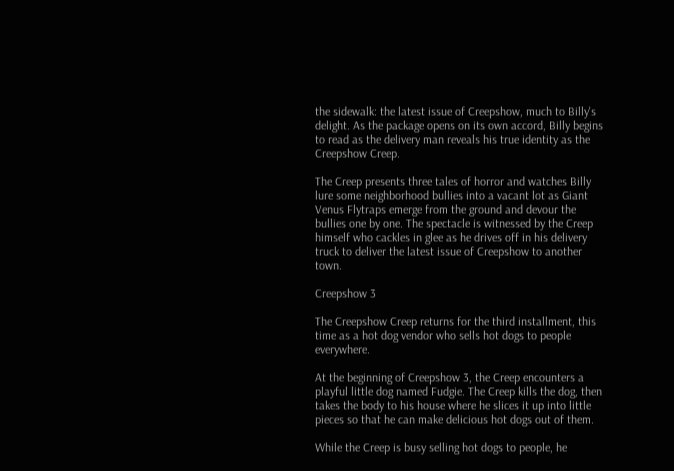the sidewalk: the latest issue of Creepshow, much to Billy's delight. As the package opens on its own accord, Billy begins to read as the delivery man reveals his true identity as the Creepshow Creep.

The Creep presents three tales of horror and watches Billy lure some neighborhood bullies into a vacant lot as Giant Venus Flytraps emerge from the ground and devour the bullies one by one. The spectacle is witnessed by the Creep himself who cackles in glee as he drives off in his delivery truck to deliver the latest issue of Creepshow to another town.

Creepshow 3

The Creepshow Creep returns for the third installment, this time as a hot dog vendor who sells hot dogs to people everywhere.

At the beginning of Creepshow 3, the Creep encounters a playful little dog named Fudgie. The Creep kills the dog, then takes the body to his house where he slices it up into little pieces so that he can make delicious hot dogs out of them.

While the Creep is busy selling hot dogs to people, he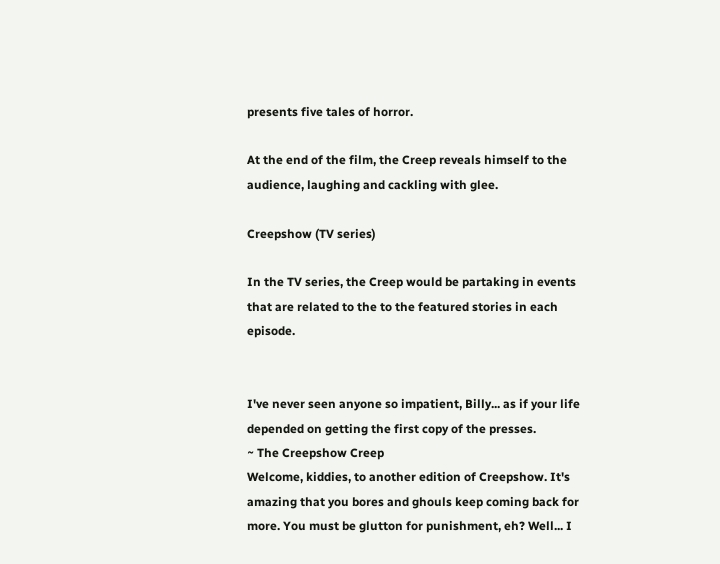presents five tales of horror.

At the end of the film, the Creep reveals himself to the audience, laughing and cackling with glee.

Creepshow (TV series)

In the TV series, the Creep would be partaking in events that are related to the to the featured stories in each episode.


I've never seen anyone so impatient, Billy... as if your life depended on getting the first copy of the presses.
~ The Creepshow Creep
Welcome, kiddies, to another edition of Creepshow. It's amazing that you bores and ghouls keep coming back for more. You must be glutton for punishment, eh? Well... I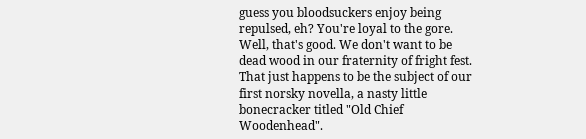guess you bloodsuckers enjoy being repulsed, eh? You're loyal to the gore. Well, that's good. We don't want to be dead wood in our fraternity of fright fest. That just happens to be the subject of our first norsky novella, a nasty little bonecracker titled "Old Chief Woodenhead".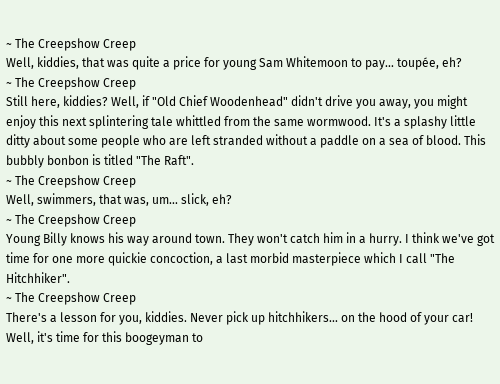~ The Creepshow Creep
Well, kiddies, that was quite a price for young Sam Whitemoon to pay... toupée, eh?
~ The Creepshow Creep
Still here, kiddies? Well, if "Old Chief Woodenhead" didn't drive you away, you might enjoy this next splintering tale whittled from the same wormwood. It's a splashy little ditty about some people who are left stranded without a paddle on a sea of blood. This bubbly bonbon is titled "The Raft".
~ The Creepshow Creep
Well, swimmers, that was, um... slick, eh?
~ The Creepshow Creep
Young Billy knows his way around town. They won't catch him in a hurry. I think we've got time for one more quickie concoction, a last morbid masterpiece which I call "The Hitchhiker".
~ The Creepshow Creep
There's a lesson for you, kiddies. Never pick up hitchhikers... on the hood of your car! Well, it's time for this boogeyman to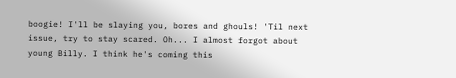boogie! I'll be slaying you, bores and ghouls! 'Til next issue, try to stay scared. Oh... I almost forgot about young Billy. I think he's coming this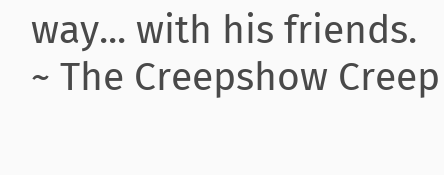way... with his friends.
~ The Creepshow Creep